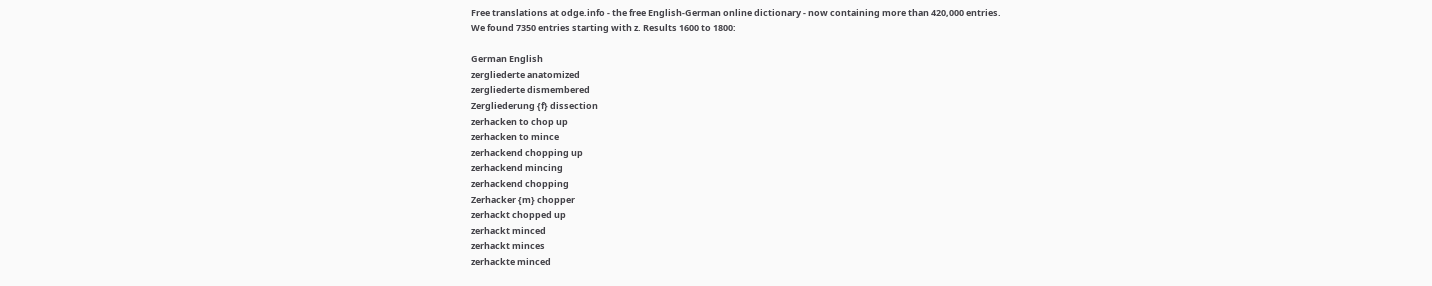Free translations at odge.info - the free English-German online dictionary - now containing more than 420,000 entries.
We found 7350 entries starting with z. Results 1600 to 1800:

German English
zergliederte anatomized
zergliederte dismembered
Zergliederung {f} dissection
zerhacken to chop up
zerhacken to mince
zerhackend chopping up
zerhackend mincing
zerhackend chopping
Zerhacker {m} chopper
zerhackt chopped up
zerhackt minced
zerhackt minces
zerhackte minced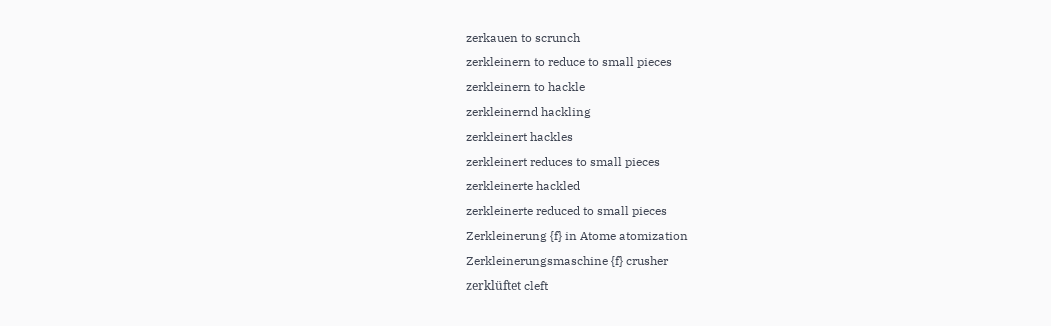zerkauen to scrunch
zerkleinern to reduce to small pieces
zerkleinern to hackle
zerkleinernd hackling
zerkleinert hackles
zerkleinert reduces to small pieces
zerkleinerte hackled
zerkleinerte reduced to small pieces
Zerkleinerung {f} in Atome atomization
Zerkleinerungsmaschine {f} crusher
zerklüftet cleft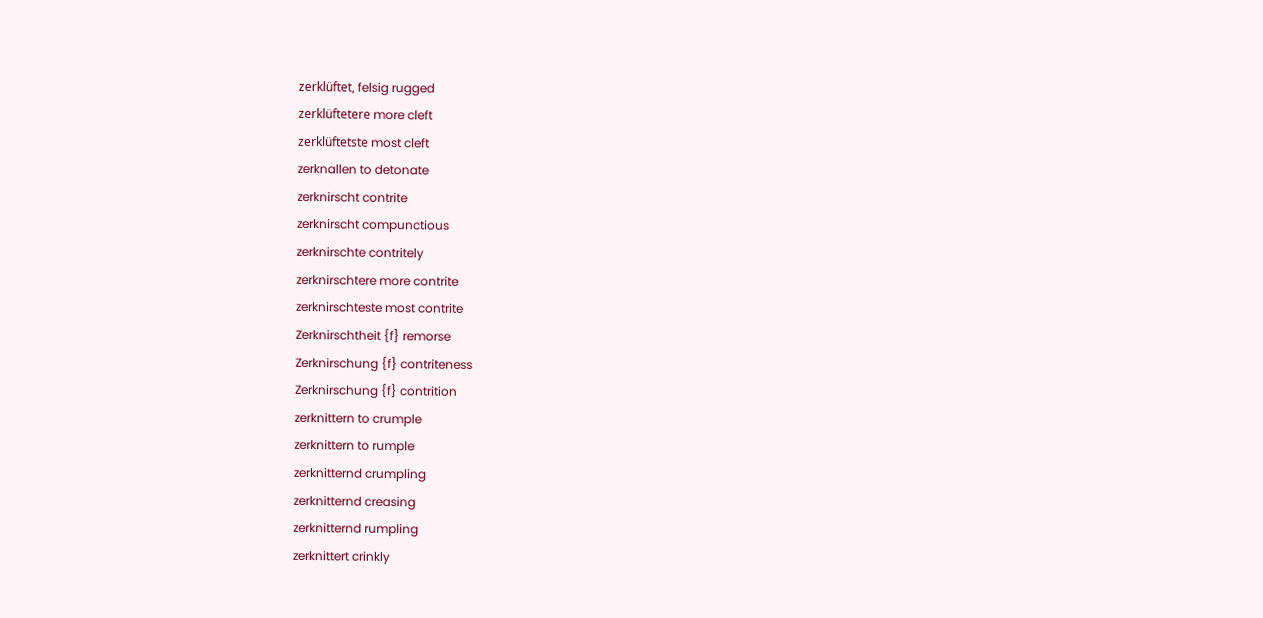zerklüftet, felsig rugged
zerklüftetere more cleft
zerklüftetste most cleft
zerknallen to detonate
zerknirscht contrite
zerknirscht compunctious
zerknirschte contritely
zerknirschtere more contrite
zerknirschteste most contrite
Zerknirschtheit {f} remorse
Zerknirschung {f} contriteness
Zerknirschung {f} contrition
zerknittern to crumple
zerknittern to rumple
zerknitternd crumpling
zerknitternd creasing
zerknitternd rumpling
zerknittert crinkly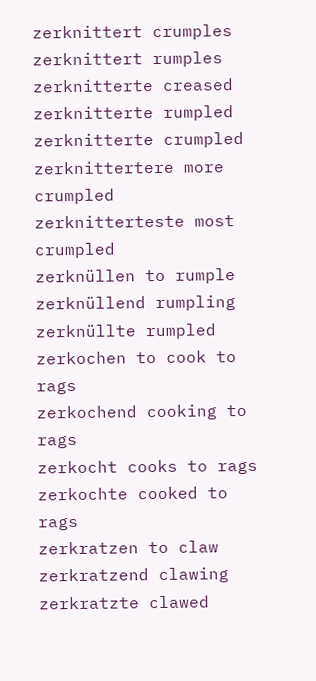zerknittert crumples
zerknittert rumples
zerknitterte creased
zerknitterte rumpled
zerknitterte crumpled
zerknittertere more crumpled
zerknitterteste most crumpled
zerknüllen to rumple
zerknüllend rumpling
zerknüllte rumpled
zerkochen to cook to rags
zerkochend cooking to rags
zerkocht cooks to rags
zerkochte cooked to rags
zerkratzen to claw
zerkratzend clawing
zerkratzte clawed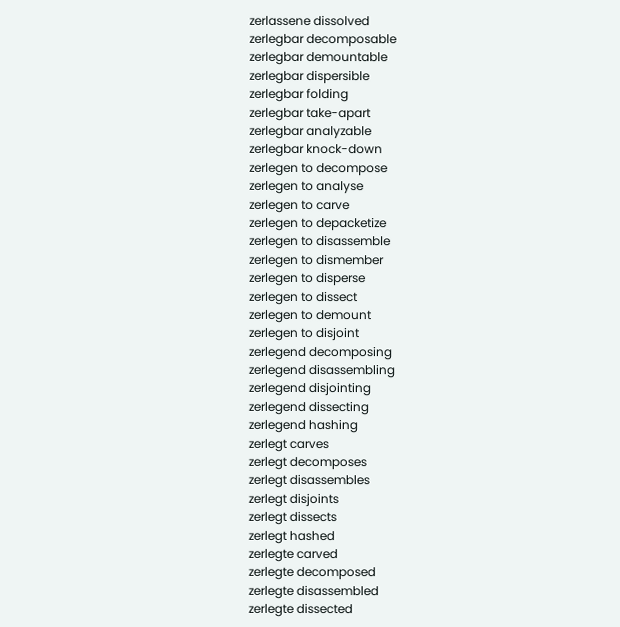zerlassene dissolved
zerlegbar decomposable
zerlegbar demountable
zerlegbar dispersible
zerlegbar folding
zerlegbar take-apart
zerlegbar analyzable
zerlegbar knock-down
zerlegen to decompose
zerlegen to analyse
zerlegen to carve
zerlegen to depacketize
zerlegen to disassemble
zerlegen to dismember
zerlegen to disperse
zerlegen to dissect
zerlegen to demount
zerlegen to disjoint
zerlegend decomposing
zerlegend disassembling
zerlegend disjointing
zerlegend dissecting
zerlegend hashing
zerlegt carves
zerlegt decomposes
zerlegt disassembles
zerlegt disjoints
zerlegt dissects
zerlegt hashed
zerlegte carved
zerlegte decomposed
zerlegte disassembled
zerlegte dissected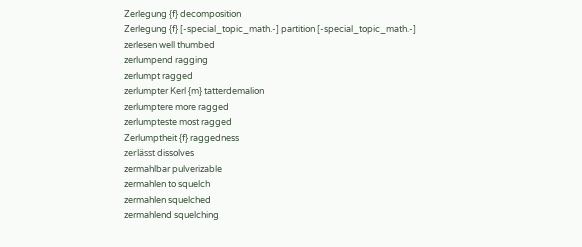Zerlegung {f} decomposition
Zerlegung {f} [-special_topic_math.-] partition [-special_topic_math.-]
zerlesen well thumbed
zerlumpend ragging
zerlumpt ragged
zerlumpter Kerl {m} tatterdemalion
zerlumptere more ragged
zerlumpteste most ragged
Zerlumptheit {f} raggedness
zerlässt dissolves
zermahlbar pulverizable
zermahlen to squelch
zermahlen squelched
zermahlend squelching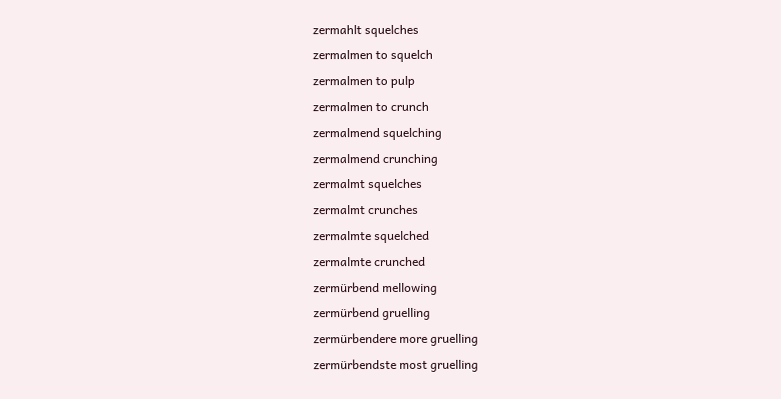zermahlt squelches
zermalmen to squelch
zermalmen to pulp
zermalmen to crunch
zermalmend squelching
zermalmend crunching
zermalmt squelches
zermalmt crunches
zermalmte squelched
zermalmte crunched
zermürbend mellowing
zermürbend gruelling
zermürbendere more gruelling
zermürbendste most gruelling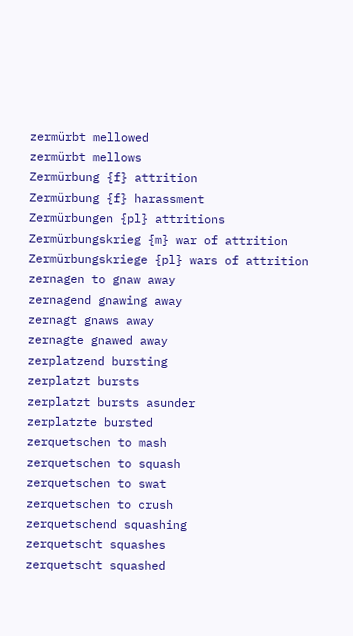zermürbt mellowed
zermürbt mellows
Zermürbung {f} attrition
Zermürbung {f} harassment
Zermürbungen {pl} attritions
Zermürbungskrieg {m} war of attrition
Zermürbungskriege {pl} wars of attrition
zernagen to gnaw away
zernagend gnawing away
zernagt gnaws away
zernagte gnawed away
zerplatzend bursting
zerplatzt bursts
zerplatzt bursts asunder
zerplatzte bursted
zerquetschen to mash
zerquetschen to squash
zerquetschen to swat
zerquetschen to crush
zerquetschend squashing
zerquetscht squashes
zerquetscht squashed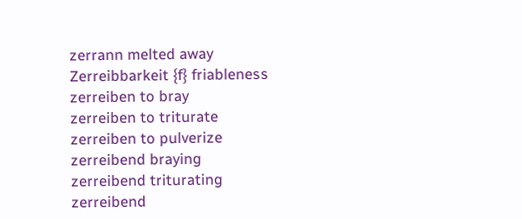zerrann melted away
Zerreibbarkeit {f} friableness
zerreiben to bray
zerreiben to triturate
zerreiben to pulverize
zerreibend braying
zerreibend triturating
zerreibend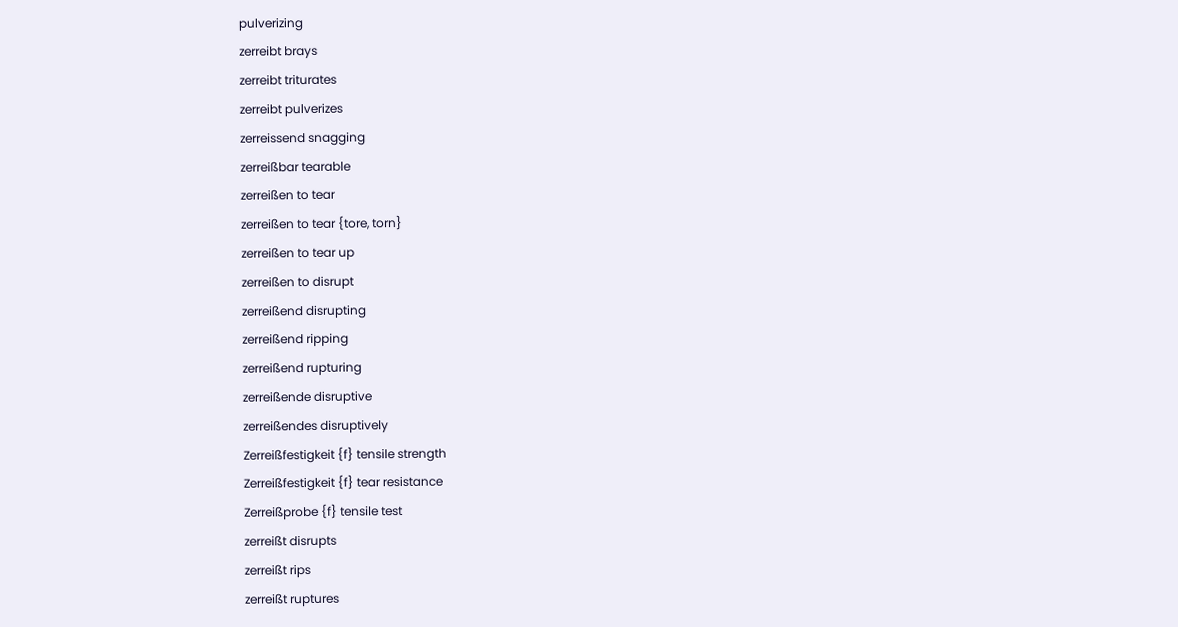pulverizing
zerreibt brays
zerreibt triturates
zerreibt pulverizes
zerreissend snagging
zerreißbar tearable
zerreißen to tear
zerreißen to tear {tore, torn}
zerreißen to tear up
zerreißen to disrupt
zerreißend disrupting
zerreißend ripping
zerreißend rupturing
zerreißende disruptive
zerreißendes disruptively
Zerreißfestigkeit {f} tensile strength
Zerreißfestigkeit {f} tear resistance
Zerreißprobe {f} tensile test
zerreißt disrupts
zerreißt rips
zerreißt ruptures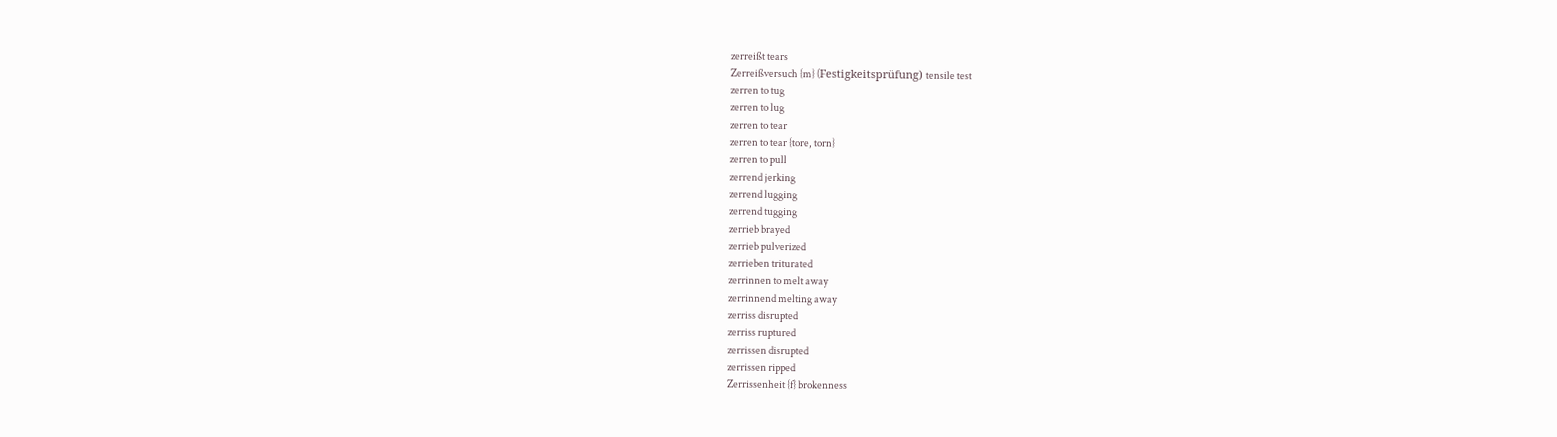zerreißt tears
Zerreißversuch {m} (Festigkeitsprüfung) tensile test
zerren to tug
zerren to lug
zerren to tear
zerren to tear {tore, torn}
zerren to pull
zerrend jerking
zerrend lugging
zerrend tugging
zerrieb brayed
zerrieb pulverized
zerrieben triturated
zerrinnen to melt away
zerrinnend melting away
zerriss disrupted
zerriss ruptured
zerrissen disrupted
zerrissen ripped
Zerrissenheit {f} brokenness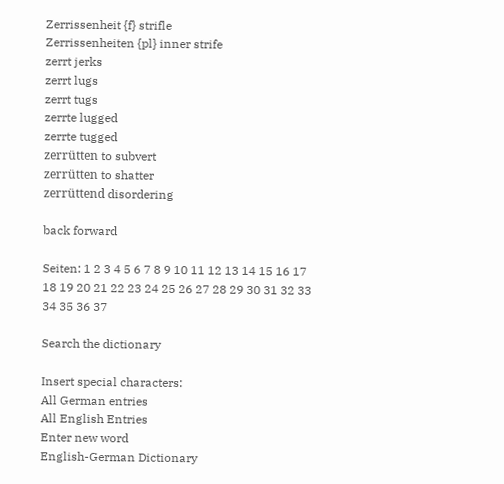Zerrissenheit {f} strifle
Zerrissenheiten {pl} inner strife
zerrt jerks
zerrt lugs
zerrt tugs
zerrte lugged
zerrte tugged
zerrütten to subvert
zerrütten to shatter
zerrüttend disordering

back forward

Seiten: 1 2 3 4 5 6 7 8 9 10 11 12 13 14 15 16 17 18 19 20 21 22 23 24 25 26 27 28 29 30 31 32 33 34 35 36 37

Search the dictionary

Insert special characters:
All German entries
All English Entries
Enter new word
English-German Dictionary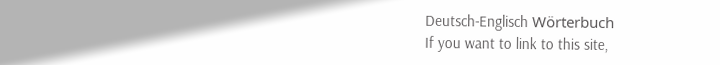Deutsch-Englisch Wörterbuch
If you want to link to this site,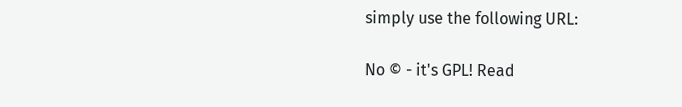simply use the following URL:

No © - it's GPL! Read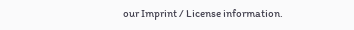our Imprint / License information.